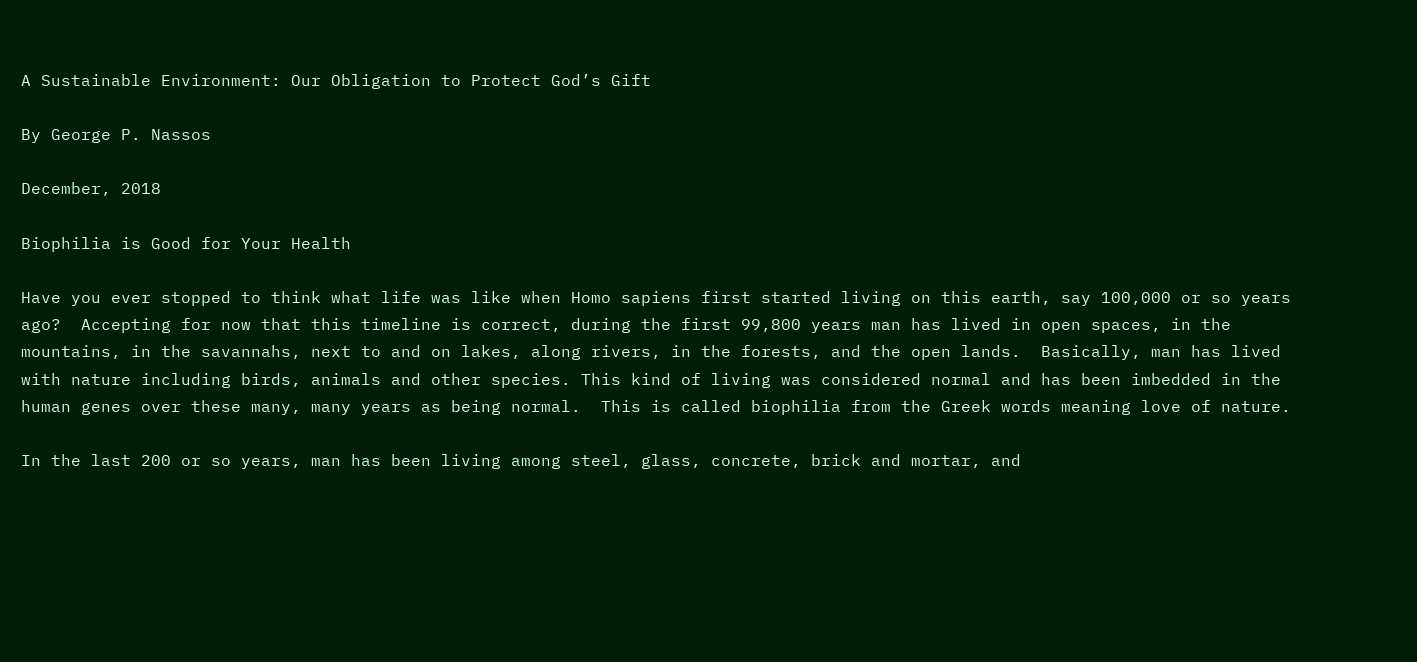A Sustainable Environment: Our Obligation to Protect God’s Gift

By George P. Nassos

December, 2018

Biophilia is Good for Your Health

Have you ever stopped to think what life was like when Homo sapiens first started living on this earth, say 100,000 or so years ago?  Accepting for now that this timeline is correct, during the first 99,800 years man has lived in open spaces, in the mountains, in the savannahs, next to and on lakes, along rivers, in the forests, and the open lands.  Basically, man has lived with nature including birds, animals and other species. This kind of living was considered normal and has been imbedded in the human genes over these many, many years as being normal.  This is called biophilia from the Greek words meaning love of nature.

In the last 200 or so years, man has been living among steel, glass, concrete, brick and mortar, and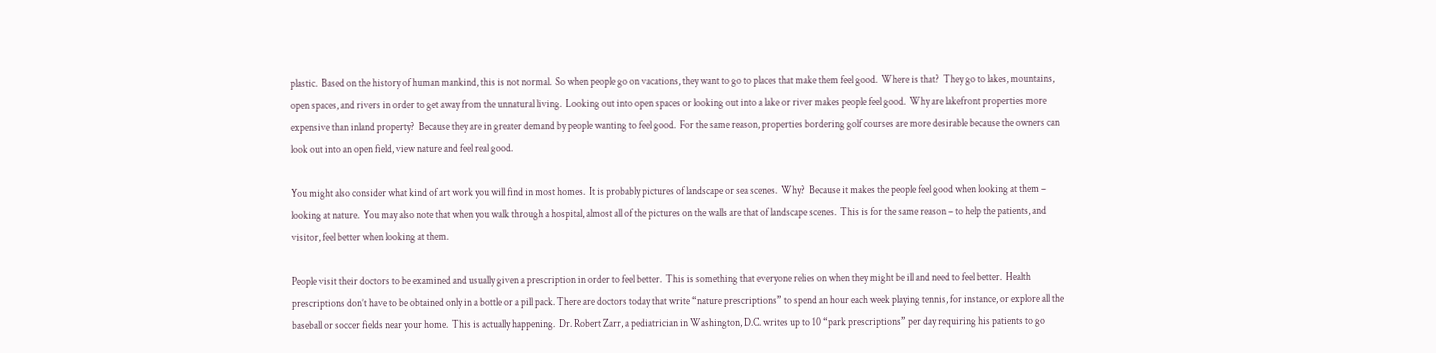plastic.  Based on the history of human mankind, this is not normal.  So when people go on vacations, they want to go to places that make them feel good.  Where is that?  They go to lakes, mountains, open spaces, and rivers in order to get away from the unnatural living.  Looking out into open spaces or looking out into a lake or river makes people feel good.  Why are lakefront properties more expensive than inland property?  Because they are in greater demand by people wanting to feel good.  For the same reason, properties bordering golf courses are more desirable because the owners can look out into an open field, view nature and feel real good.

You might also consider what kind of art work you will find in most homes.  It is probably pictures of landscape or sea scenes.  Why?  Because it makes the people feel good when looking at them – looking at nature.  You may also note that when you walk through a hospital, almost all of the pictures on the walls are that of landscape scenes.  This is for the same reason – to help the patients, and visitor, feel better when looking at them.

People visit their doctors to be examined and usually given a prescription in order to feel better.  This is something that everyone relies on when they might be ill and need to feel better.  Health prescriptions don’t have to be obtained only in a bottle or a pill pack. There are doctors today that write “nature prescriptions” to spend an hour each week playing tennis, for instance, or explore all the baseball or soccer fields near your home.  This is actually happening.  Dr. Robert Zarr, a pediatrician in Washington, D.C. writes up to 10 “park prescriptions” per day requiring his patients to go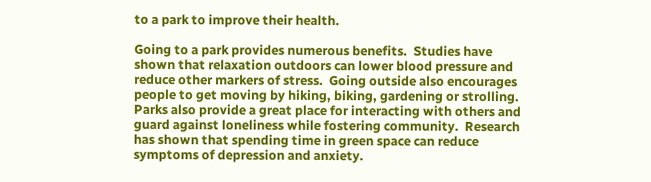to a park to improve their health.

Going to a park provides numerous benefits.  Studies have shown that relaxation outdoors can lower blood pressure and reduce other markers of stress.  Going outside also encourages people to get moving by hiking, biking, gardening or strolling.  Parks also provide a great place for interacting with others and guard against loneliness while fostering community.  Research has shown that spending time in green space can reduce symptoms of depression and anxiety.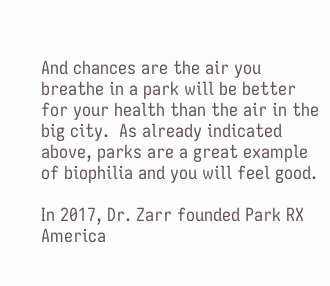And chances are the air you breathe in a park will be better for your health than the air in the big city.  As already indicated above, parks are a great example of biophilia and you will feel good.

In 2017, Dr. Zarr founded Park RX America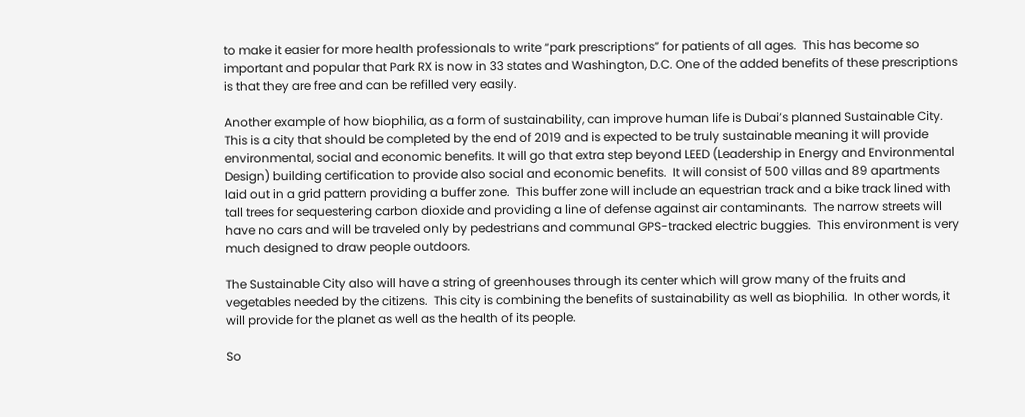to make it easier for more health professionals to write “park prescriptions” for patients of all ages.  This has become so important and popular that Park RX is now in 33 states and Washington, D.C. One of the added benefits of these prescriptions is that they are free and can be refilled very easily.

Another example of how biophilia, as a form of sustainability, can improve human life is Dubai’s planned Sustainable City.  This is a city that should be completed by the end of 2019 and is expected to be truly sustainable meaning it will provide environmental, social and economic benefits. It will go that extra step beyond LEED (Leadership in Energy and Environmental Design) building certification to provide also social and economic benefits.  It will consist of 500 villas and 89 apartments laid out in a grid pattern providing a buffer zone.  This buffer zone will include an equestrian track and a bike track lined with tall trees for sequestering carbon dioxide and providing a line of defense against air contaminants.  The narrow streets will have no cars and will be traveled only by pedestrians and communal GPS-tracked electric buggies.  This environment is very much designed to draw people outdoors.

The Sustainable City also will have a string of greenhouses through its center which will grow many of the fruits and vegetables needed by the citizens.  This city is combining the benefits of sustainability as well as biophilia.  In other words, it will provide for the planet as well as the health of its people.

So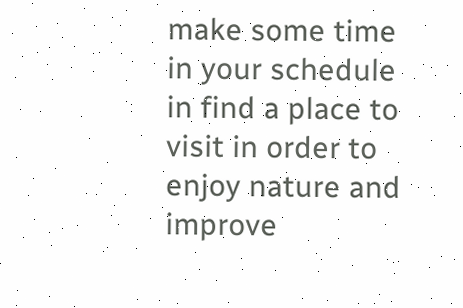make some time in your schedule in find a place to visit in order to enjoy nature and improve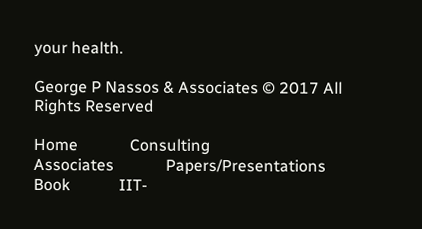your health.

George P Nassos & Associates © 2017 All Rights Reserved

Home             Consulting              Associates             Papers/Presentations            Book            IIT-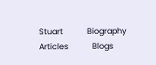Stuart            Biography            Articles            Blogs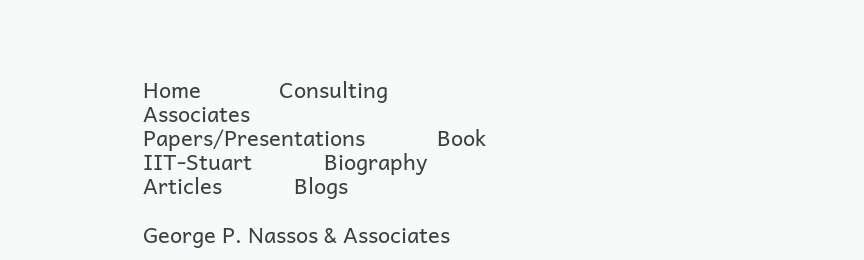Home             Consulting              Associates             Papers/Presentations            Book            IIT-Stuart            Biography            Articles            Blogs

George P. Nassos & Associates